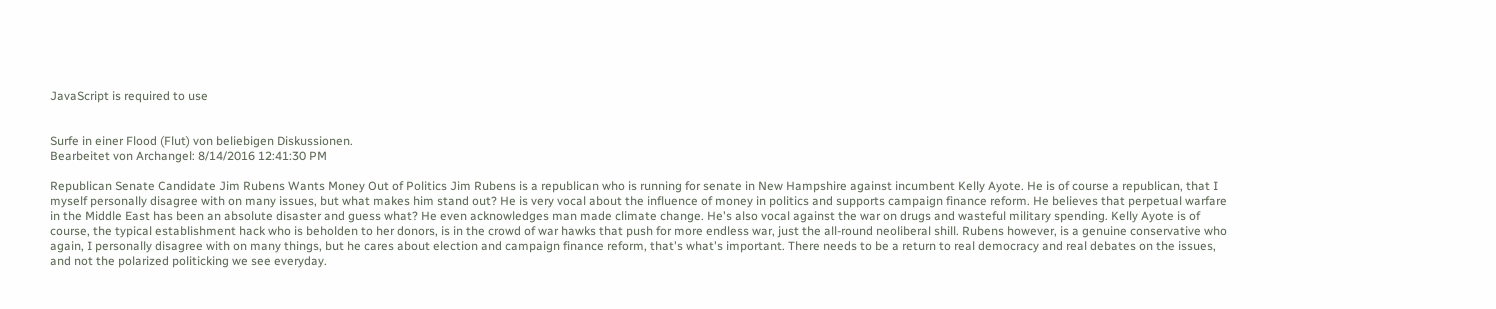JavaScript is required to use


Surfe in einer Flood (Flut) von beliebigen Diskussionen.
Bearbeitet von Archangel: 8/14/2016 12:41:30 PM

Republican Senate Candidate Jim Rubens Wants Money Out of Politics Jim Rubens is a republican who is running for senate in New Hampshire against incumbent Kelly Ayote. He is of course a republican, that I myself personally disagree with on many issues, but what makes him stand out? He is very vocal about the influence of money in politics and supports campaign finance reform. He believes that perpetual warfare in the Middle East has been an absolute disaster and guess what? He even acknowledges man made climate change. He's also vocal against the war on drugs and wasteful military spending. Kelly Ayote is of course, the typical establishment hack who is beholden to her donors, is in the crowd of war hawks that push for more endless war, just the all-round neoliberal shill. Rubens however, is a genuine conservative who again, I personally disagree with on many things, but he cares about election and campaign finance reform, that's what's important. There needs to be a return to real democracy and real debates on the issues, and not the polarized politicking we see everyday.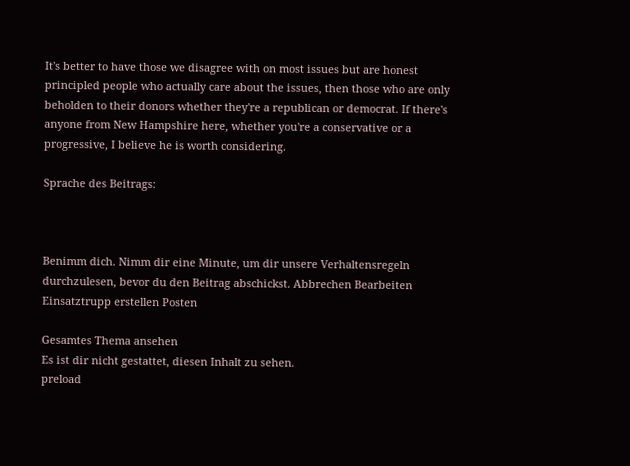It's better to have those we disagree with on most issues but are honest principled people who actually care about the issues, then those who are only beholden to their donors whether they're a republican or democrat. If there's anyone from New Hampshire here, whether you're a conservative or a progressive, I believe he is worth considering.

Sprache des Beitrags:



Benimm dich. Nimm dir eine Minute, um dir unsere Verhaltensregeln durchzulesen, bevor du den Beitrag abschickst. Abbrechen Bearbeiten Einsatztrupp erstellen Posten

Gesamtes Thema ansehen
Es ist dir nicht gestattet, diesen Inhalt zu sehen.
preload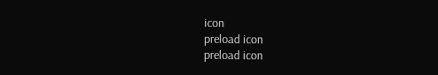icon
preload icon
preload icon